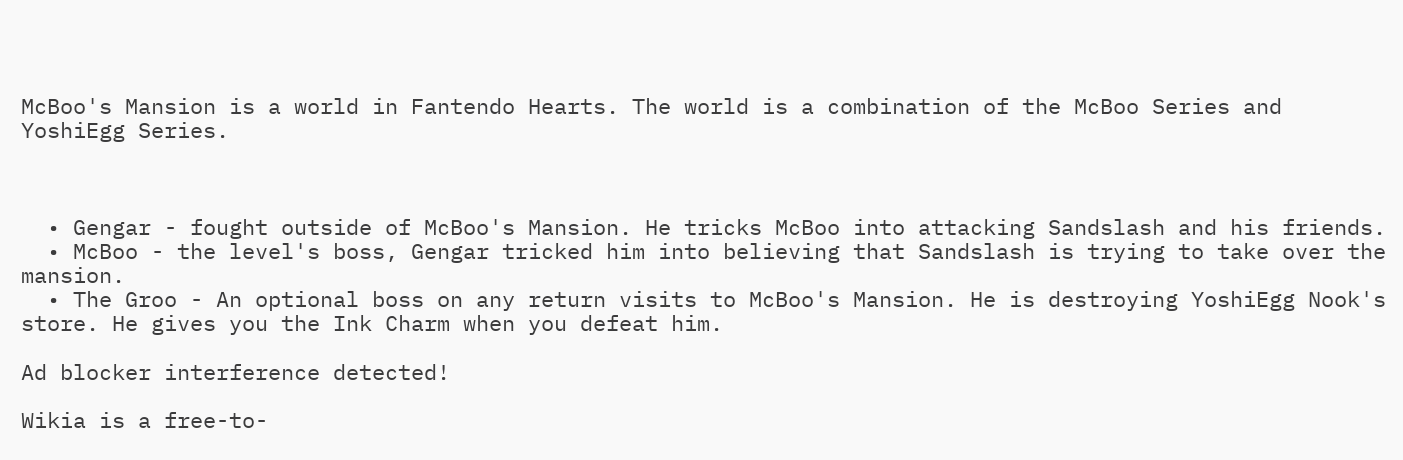McBoo's Mansion is a world in Fantendo Hearts. The world is a combination of the McBoo Series and YoshiEgg Series.



  • Gengar - fought outside of McBoo's Mansion. He tricks McBoo into attacking Sandslash and his friends.
  • McBoo - the level's boss, Gengar tricked him into believing that Sandslash is trying to take over the mansion.
  • The Groo - An optional boss on any return visits to McBoo's Mansion. He is destroying YoshiEgg Nook's store. He gives you the Ink Charm when you defeat him.

Ad blocker interference detected!

Wikia is a free-to-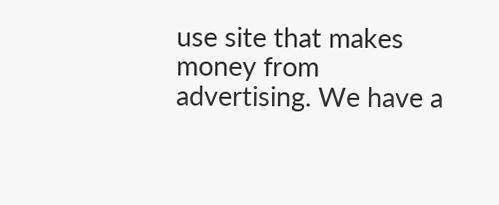use site that makes money from advertising. We have a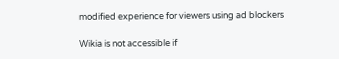modified experience for viewers using ad blockers

Wikia is not accessible if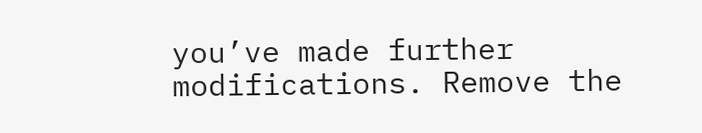you’ve made further modifications. Remove the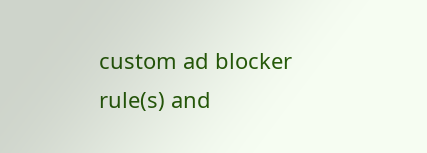custom ad blocker rule(s) and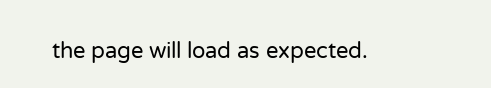the page will load as expected.